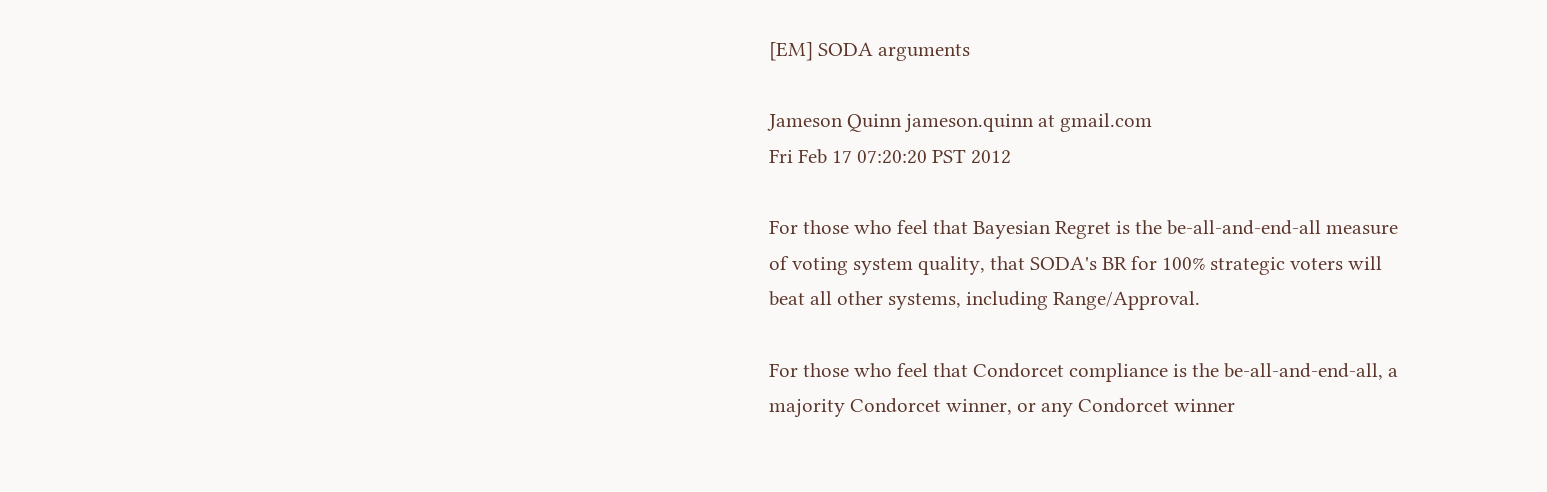[EM] SODA arguments

Jameson Quinn jameson.quinn at gmail.com
Fri Feb 17 07:20:20 PST 2012

For those who feel that Bayesian Regret is the be-all-and-end-all measure
of voting system quality, that SODA's BR for 100% strategic voters will
beat all other systems, including Range/Approval.

For those who feel that Condorcet compliance is the be-all-and-end-all, a
majority Condorcet winner, or any Condorcet winner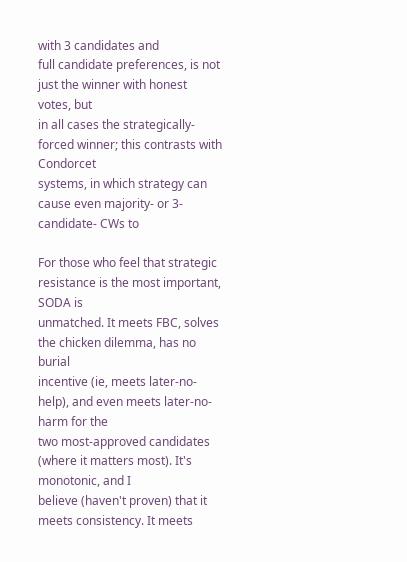with 3 candidates and
full candidate preferences, is not just the winner with honest votes, but
in all cases the strategically-forced winner; this contrasts with Condorcet
systems, in which strategy can cause even majority- or 3-candidate- CWs to

For those who feel that strategic resistance is the most important, SODA is
unmatched. It meets FBC, solves the chicken dilemma, has no burial
incentive (ie, meets later-no-help), and even meets later-no-harm for the
two most-approved candidates (where it matters most). It's monotonic, and I
believe (haven't proven) that it meets consistency. It meets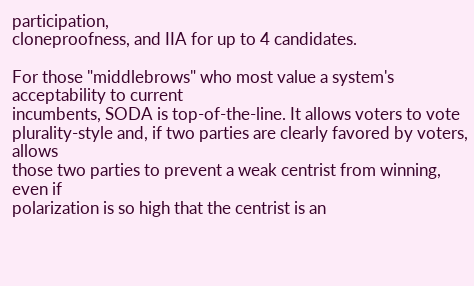participation,
cloneproofness, and IIA for up to 4 candidates.

For those "middlebrows" who most value a system's acceptability to current
incumbents, SODA is top-of-the-line. It allows voters to vote
plurality-style and, if two parties are clearly favored by voters, allows
those two parties to prevent a weak centrist from winning, even if
polarization is so high that the centrist is an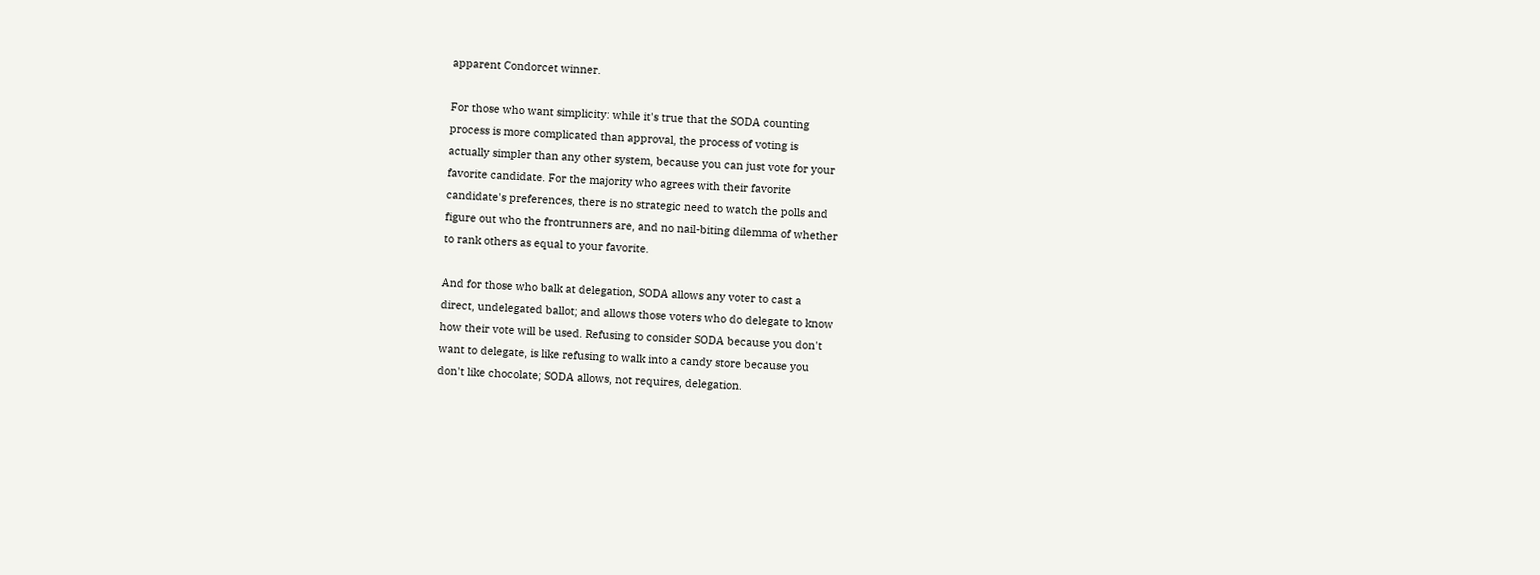apparent Condorcet winner.

For those who want simplicity: while it's true that the SODA counting
process is more complicated than approval, the process of voting is
actually simpler than any other system, because you can just vote for your
favorite candidate. For the majority who agrees with their favorite
candidate's preferences, there is no strategic need to watch the polls and
figure out who the frontrunners are, and no nail-biting dilemma of whether
to rank others as equal to your favorite.

And for those who balk at delegation, SODA allows any voter to cast a
direct, undelegated ballot; and allows those voters who do delegate to know
how their vote will be used. Refusing to consider SODA because you don't
want to delegate, is like refusing to walk into a candy store because you
don't like chocolate; SODA allows, not requires, delegation.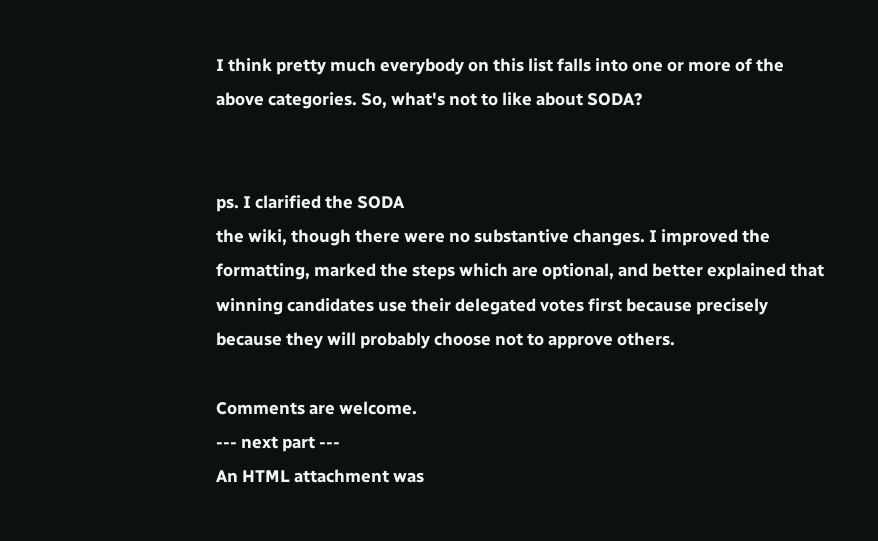I think pretty much everybody on this list falls into one or more of the
above categories. So, what's not to like about SODA?


ps. I clarified the SODA
the wiki, though there were no substantive changes. I improved the
formatting, marked the steps which are optional, and better explained that
winning candidates use their delegated votes first because precisely
because they will probably choose not to approve others.

Comments are welcome.
--- next part ---
An HTML attachment was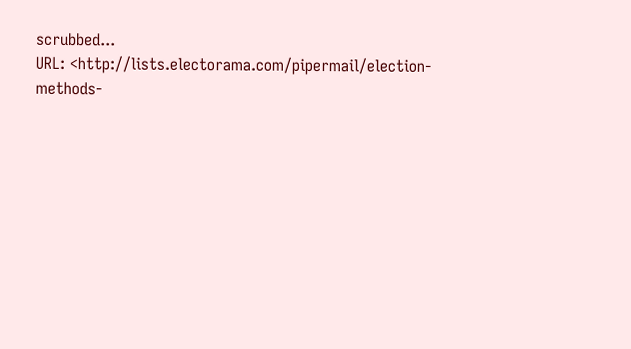scrubbed...
URL: <http://lists.electorama.com/pipermail/election-methods-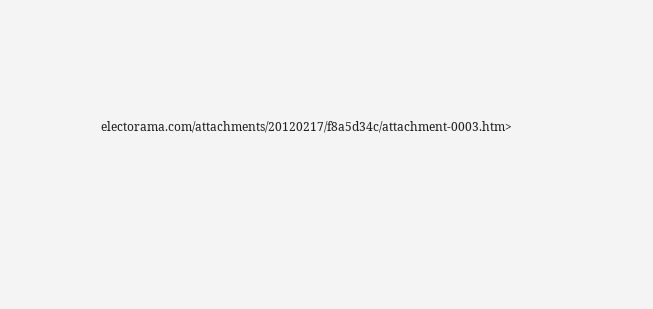electorama.com/attachments/20120217/f8a5d34c/attachment-0003.htm>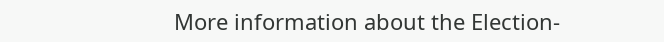More information about the Election-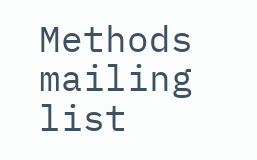Methods mailing list